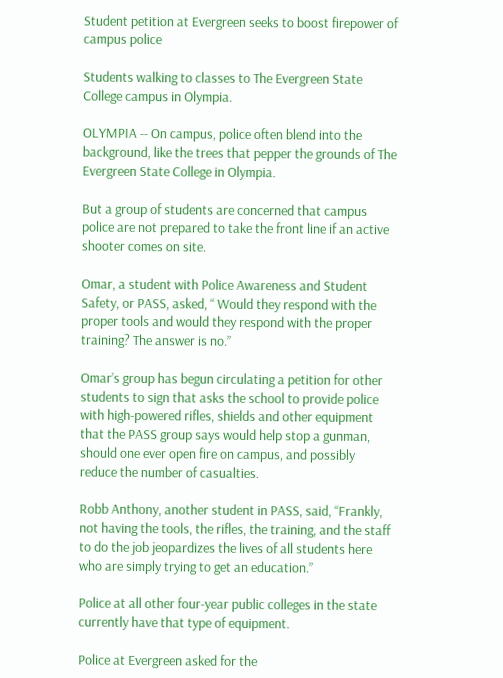Student petition at Evergreen seeks to boost firepower of campus police

Students walking to classes to The Evergreen State College campus in Olympia.

OLYMPIA -- On campus, police often blend into the background, like the trees that pepper the grounds of The Evergreen State College in Olympia.

But a group of students are concerned that campus police are not prepared to take the front line if an active shooter comes on site.

Omar, a student with Police Awareness and Student Safety, or PASS, asked, “ Would they respond with the proper tools and would they respond with the proper training? The answer is no.”

Omar’s group has begun circulating a petition for other students to sign that asks the school to provide police with high-powered rifles, shields and other equipment that the PASS group says would help stop a gunman, should one ever open fire on campus, and possibly reduce the number of casualties.

Robb Anthony, another student in PASS, said, “Frankly, not having the tools, the rifles, the training, and the staff to do the job jeopardizes the lives of all students here who are simply trying to get an education.”

Police at all other four-year public colleges in the state currently have that type of equipment.

Police at Evergreen asked for the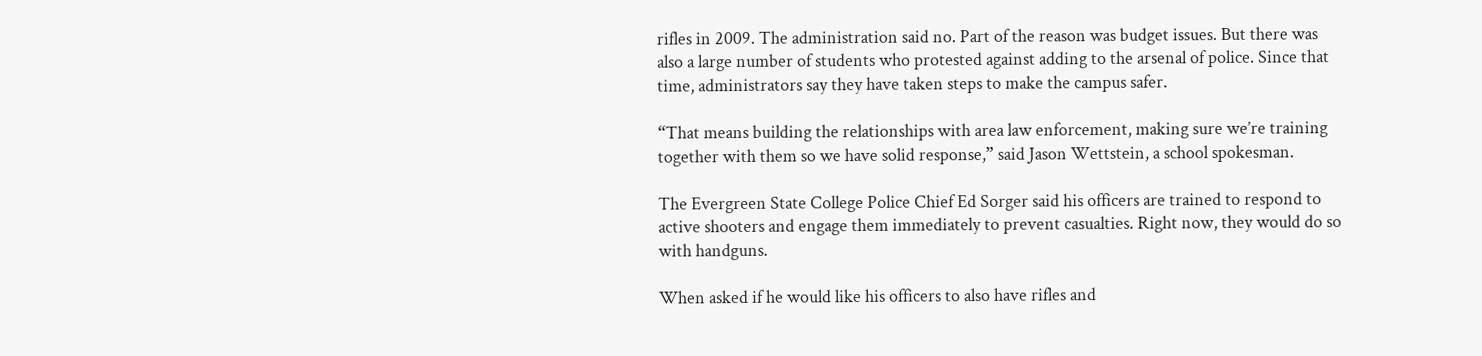rifles in 2009. The administration said no. Part of the reason was budget issues. But there was also a large number of students who protested against adding to the arsenal of police. Since that time, administrators say they have taken steps to make the campus safer.

“That means building the relationships with area law enforcement, making sure we’re training together with them so we have solid response,” said Jason Wettstein, a school spokesman.

The Evergreen State College Police Chief Ed Sorger said his officers are trained to respond to active shooters and engage them immediately to prevent casualties. Right now, they would do so with handguns.

When asked if he would like his officers to also have rifles and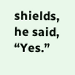shields, he said, “Yes.”